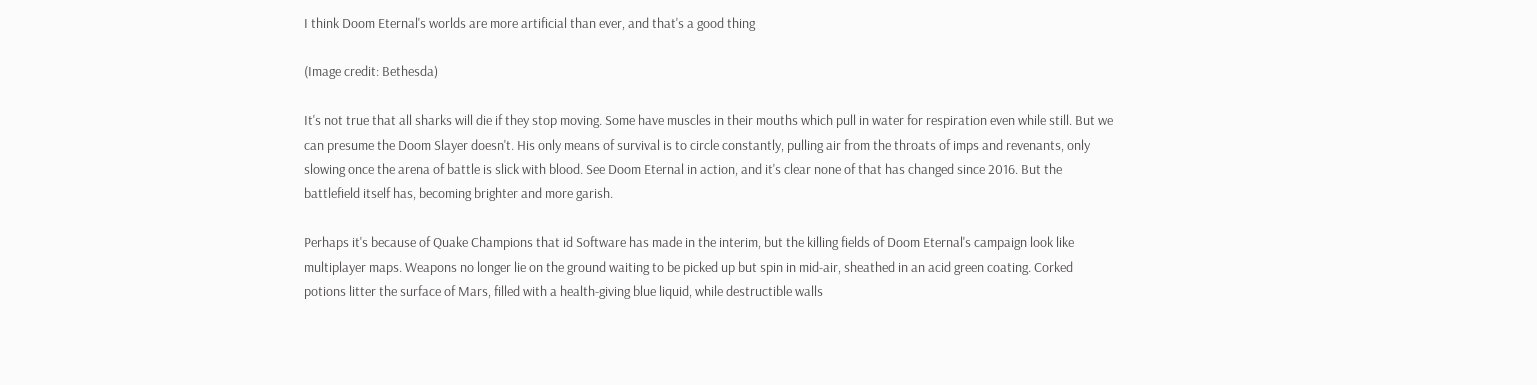I think Doom Eternal's worlds are more artificial than ever, and that's a good thing

(Image credit: Bethesda)

It's not true that all sharks will die if they stop moving. Some have muscles in their mouths which pull in water for respiration even while still. But we can presume the Doom Slayer doesn't. His only means of survival is to circle constantly, pulling air from the throats of imps and revenants, only slowing once the arena of battle is slick with blood. See Doom Eternal in action, and it's clear none of that has changed since 2016. But the battlefield itself has, becoming brighter and more garish.

Perhaps it's because of Quake Champions that id Software has made in the interim, but the killing fields of Doom Eternal's campaign look like multiplayer maps. Weapons no longer lie on the ground waiting to be picked up but spin in mid-air, sheathed in an acid green coating. Corked potions litter the surface of Mars, filled with a health-giving blue liquid, while destructible walls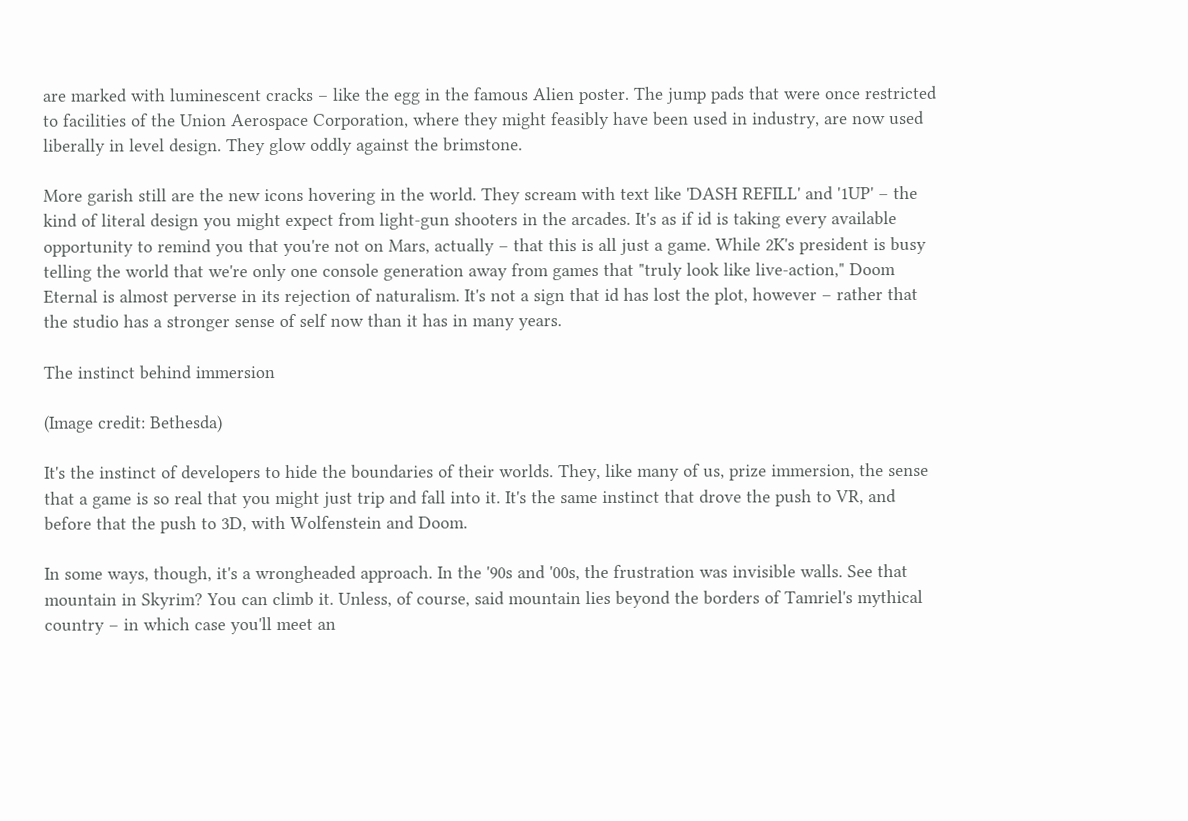are marked with luminescent cracks – like the egg in the famous Alien poster. The jump pads that were once restricted to facilities of the Union Aerospace Corporation, where they might feasibly have been used in industry, are now used liberally in level design. They glow oddly against the brimstone.

More garish still are the new icons hovering in the world. They scream with text like 'DASH REFILL' and '1UP' – the kind of literal design you might expect from light-gun shooters in the arcades. It's as if id is taking every available opportunity to remind you that you're not on Mars, actually – that this is all just a game. While 2K's president is busy telling the world that we're only one console generation away from games that "truly look like live-action," Doom Eternal is almost perverse in its rejection of naturalism. It's not a sign that id has lost the plot, however – rather that the studio has a stronger sense of self now than it has in many years.

The instinct behind immersion

(Image credit: Bethesda)

It's the instinct of developers to hide the boundaries of their worlds. They, like many of us, prize immersion, the sense that a game is so real that you might just trip and fall into it. It's the same instinct that drove the push to VR, and before that the push to 3D, with Wolfenstein and Doom.

In some ways, though, it's a wrongheaded approach. In the '90s and '00s, the frustration was invisible walls. See that mountain in Skyrim? You can climb it. Unless, of course, said mountain lies beyond the borders of Tamriel's mythical country – in which case you'll meet an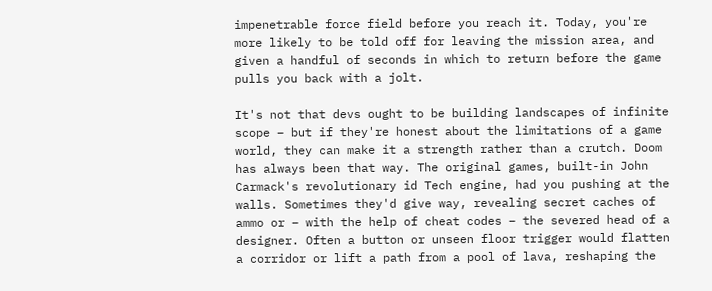impenetrable force field before you reach it. Today, you're more likely to be told off for leaving the mission area, and given a handful of seconds in which to return before the game pulls you back with a jolt.

It's not that devs ought to be building landscapes of infinite scope – but if they're honest about the limitations of a game world, they can make it a strength rather than a crutch. Doom has always been that way. The original games, built-in John Carmack's revolutionary id Tech engine, had you pushing at the walls. Sometimes they'd give way, revealing secret caches of ammo or – with the help of cheat codes – the severed head of a designer. Often a button or unseen floor trigger would flatten a corridor or lift a path from a pool of lava, reshaping the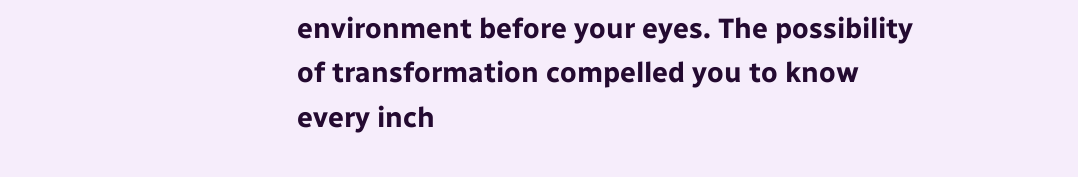environment before your eyes. The possibility of transformation compelled you to know every inch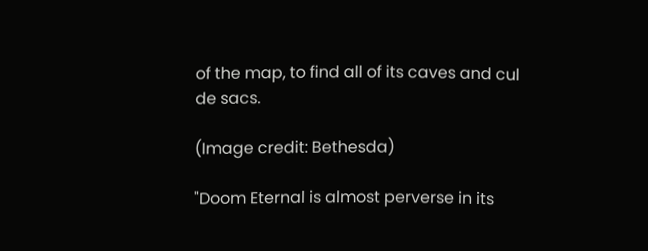of the map, to find all of its caves and cul de sacs.

(Image credit: Bethesda)

"Doom Eternal is almost perverse in its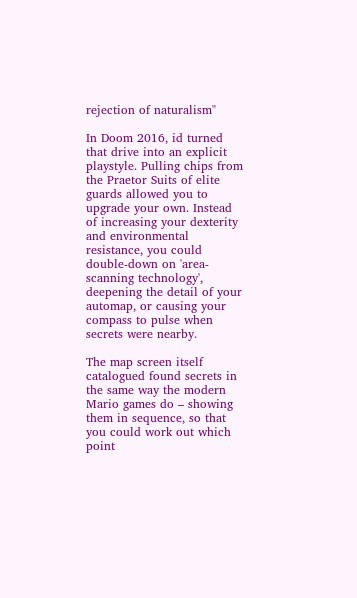rejection of naturalism"

In Doom 2016, id turned that drive into an explicit playstyle. Pulling chips from the Praetor Suits of elite guards allowed you to upgrade your own. Instead of increasing your dexterity and environmental resistance, you could double-down on 'area-scanning technology', deepening the detail of your automap, or causing your compass to pulse when secrets were nearby.

The map screen itself catalogued found secrets in the same way the modern Mario games do – showing them in sequence, so that you could work out which point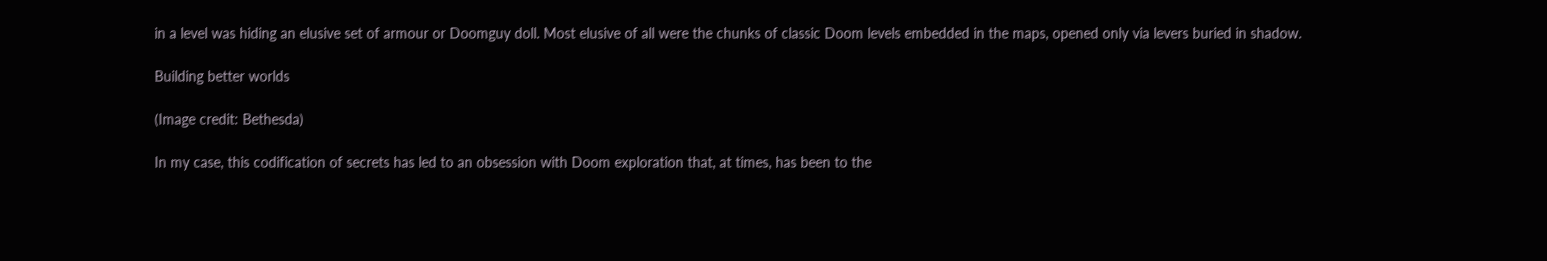in a level was hiding an elusive set of armour or Doomguy doll. Most elusive of all were the chunks of classic Doom levels embedded in the maps, opened only via levers buried in shadow.

Building better worlds

(Image credit: Bethesda)

In my case, this codification of secrets has led to an obsession with Doom exploration that, at times, has been to the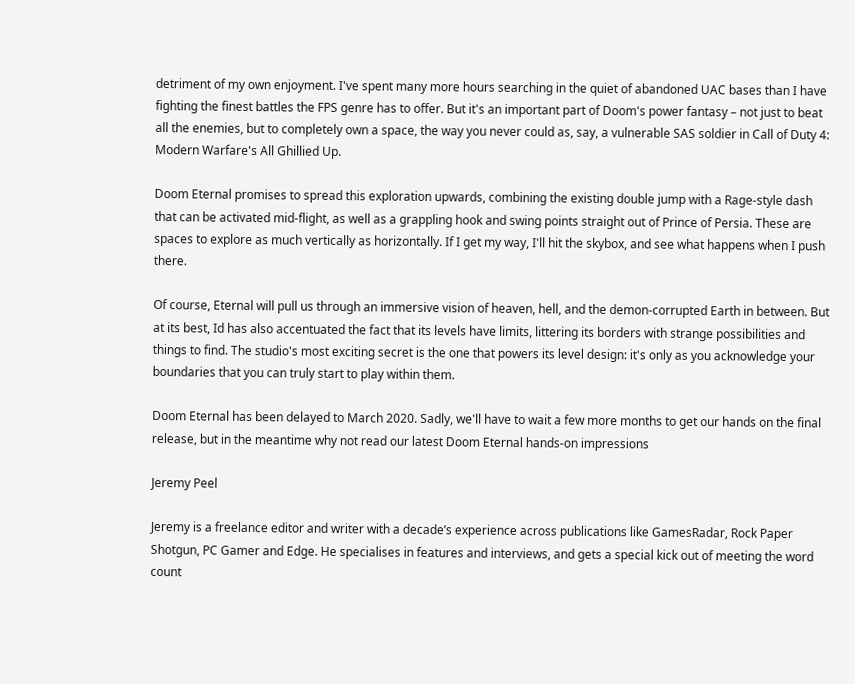detriment of my own enjoyment. I've spent many more hours searching in the quiet of abandoned UAC bases than I have fighting the finest battles the FPS genre has to offer. But it's an important part of Doom's power fantasy – not just to beat all the enemies, but to completely own a space, the way you never could as, say, a vulnerable SAS soldier in Call of Duty 4: Modern Warfare's All Ghillied Up.

Doom Eternal promises to spread this exploration upwards, combining the existing double jump with a Rage-style dash that can be activated mid-flight, as well as a grappling hook and swing points straight out of Prince of Persia. These are spaces to explore as much vertically as horizontally. If I get my way, I'll hit the skybox, and see what happens when I push there.

Of course, Eternal will pull us through an immersive vision of heaven, hell, and the demon-corrupted Earth in between. But at its best, Id has also accentuated the fact that its levels have limits, littering its borders with strange possibilities and things to find. The studio's most exciting secret is the one that powers its level design: it's only as you acknowledge your boundaries that you can truly start to play within them.

Doom Eternal has been delayed to March 2020. Sadly, we'll have to wait a few more months to get our hands on the final release, but in the meantime why not read our latest Doom Eternal hands-on impressions

Jeremy Peel

Jeremy is a freelance editor and writer with a decade’s experience across publications like GamesRadar, Rock Paper Shotgun, PC Gamer and Edge. He specialises in features and interviews, and gets a special kick out of meeting the word count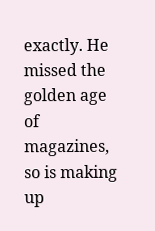exactly. He missed the golden age of magazines, so is making up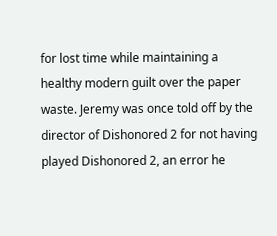for lost time while maintaining a healthy modern guilt over the paper waste. Jeremy was once told off by the director of Dishonored 2 for not having played Dishonored 2, an error he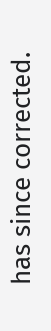has since corrected.